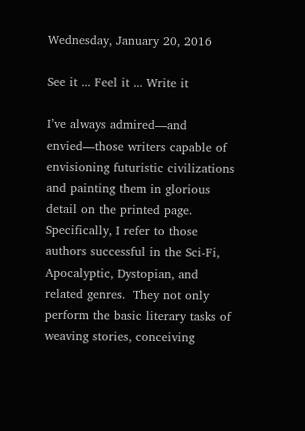Wednesday, January 20, 2016

See it ... Feel it ... Write it

I’ve always admired—and envied—those writers capable of envisioning futuristic civilizations and painting them in glorious detail on the printed page.  Specifically, I refer to those authors successful in the Sci-Fi, Apocalyptic, Dystopian, and related genres.  They not only perform the basic literary tasks of weaving stories, conceiving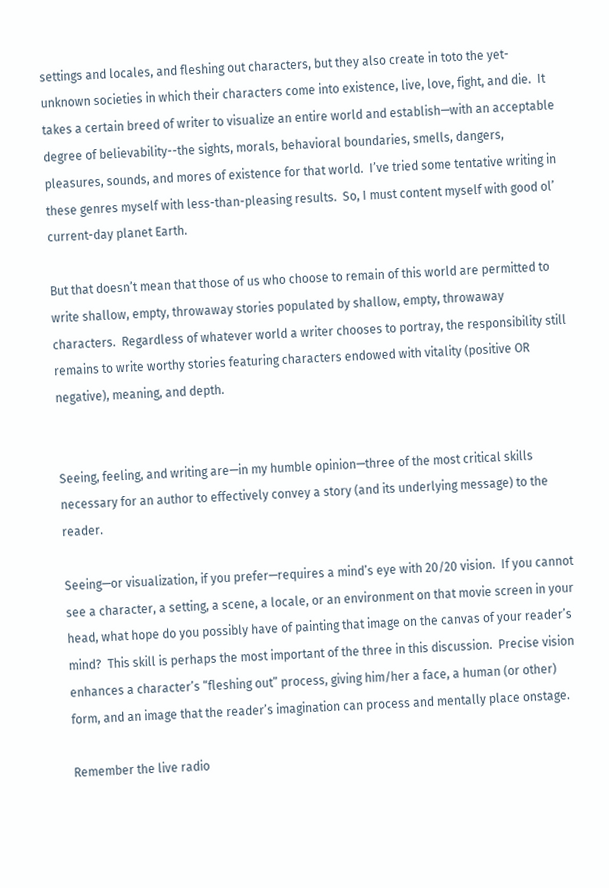settings and locales, and fleshing out characters, but they also create in toto the yet-unknown societies in which their characters come into existence, live, love, fight, and die.  It takes a certain breed of writer to visualize an entire world and establish—with an acceptable degree of believability--the sights, morals, behavioral boundaries, smells, dangers, pleasures, sounds, and mores of existence for that world.  I’ve tried some tentative writing in these genres myself with less-than-pleasing results.  So, I must content myself with good ol’ current-day planet Earth.

But that doesn’t mean that those of us who choose to remain of this world are permitted to write shallow, empty, throwaway stories populated by shallow, empty, throwaway characters.  Regardless of whatever world a writer chooses to portray, the responsibility still remains to write worthy stories featuring characters endowed with vitality (positive OR negative), meaning, and depth.


Seeing, feeling, and writing are—in my humble opinion—three of the most critical skills necessary for an author to effectively convey a story (and its underlying message) to the reader.

Seeing—or visualization, if you prefer—requires a mind’s eye with 20/20 vision.  If you cannot see a character, a setting, a scene, a locale, or an environment on that movie screen in your head, what hope do you possibly have of painting that image on the canvas of your reader’s mind?  This skill is perhaps the most important of the three in this discussion.  Precise vision enhances a character’s “fleshing out” process, giving him/her a face, a human (or other) form, and an image that the reader’s imagination can process and mentally place onstage.

Remember the live radio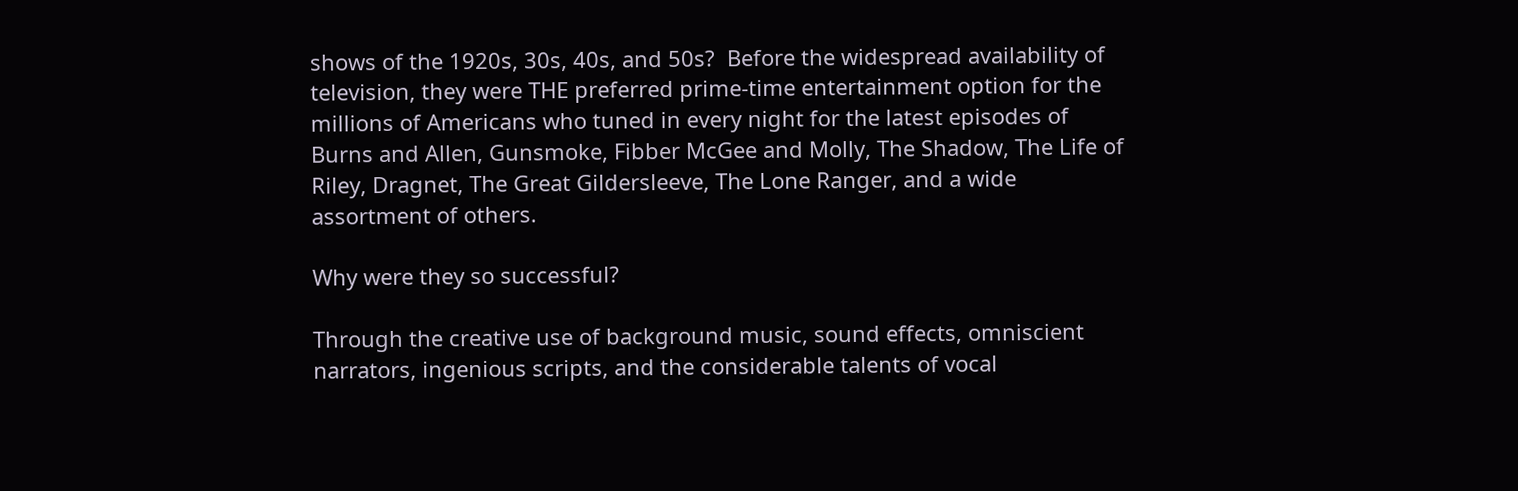shows of the 1920s, 30s, 40s, and 50s?  Before the widespread availability of television, they were THE preferred prime-time entertainment option for the millions of Americans who tuned in every night for the latest episodes of Burns and Allen, Gunsmoke, Fibber McGee and Molly, The Shadow, The Life of Riley, Dragnet, The Great Gildersleeve, The Lone Ranger, and a wide assortment of others.

Why were they so successful?

Through the creative use of background music, sound effects, omniscient narrators, ingenious scripts, and the considerable talents of vocal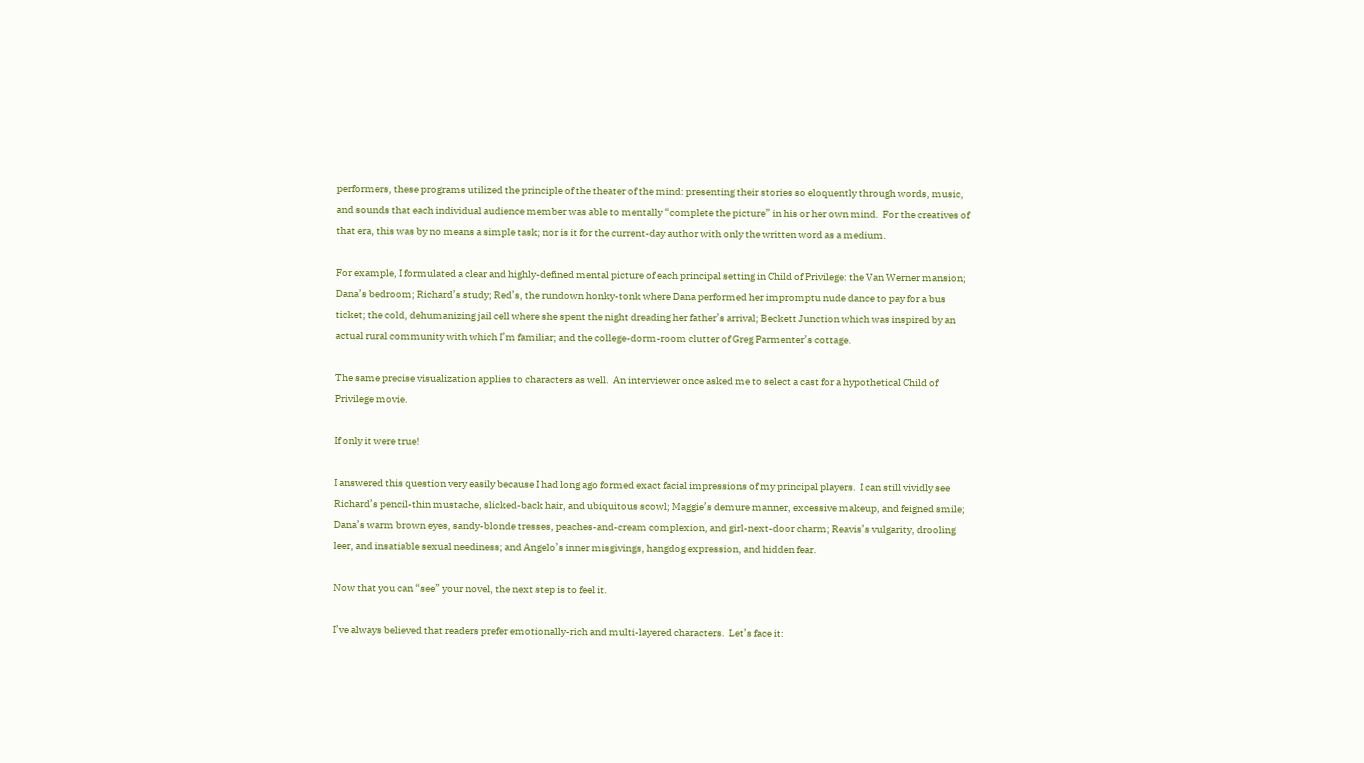performers, these programs utilized the principle of the theater of the mind: presenting their stories so eloquently through words, music, and sounds that each individual audience member was able to mentally “complete the picture” in his or her own mind.  For the creatives of that era, this was by no means a simple task; nor is it for the current-day author with only the written word as a medium.

For example, I formulated a clear and highly-defined mental picture of each principal setting in Child of Privilege: the Van Werner mansion; Dana’s bedroom; Richard’s study; Red’s, the rundown honky-tonk where Dana performed her impromptu nude dance to pay for a bus ticket; the cold, dehumanizing jail cell where she spent the night dreading her father’s arrival; Beckett Junction which was inspired by an actual rural community with which I’m familiar; and the college-dorm-room clutter of Greg Parmenter’s cottage.

The same precise visualization applies to characters as well.  An interviewer once asked me to select a cast for a hypothetical Child of Privilege movie.

If only it were true!

I answered this question very easily because I had long ago formed exact facial impressions of my principal players.  I can still vividly see Richard’s pencil-thin mustache, slicked-back hair, and ubiquitous scowl; Maggie’s demure manner, excessive makeup, and feigned smile; Dana’s warm brown eyes, sandy-blonde tresses, peaches-and-cream complexion, and girl-next-door charm; Reavis’s vulgarity, drooling leer, and insatiable sexual neediness; and Angelo’s inner misgivings, hangdog expression, and hidden fear.

Now that you can “see” your novel, the next step is to feel it.

I’ve always believed that readers prefer emotionally-rich and multi-layered characters.  Let’s face it: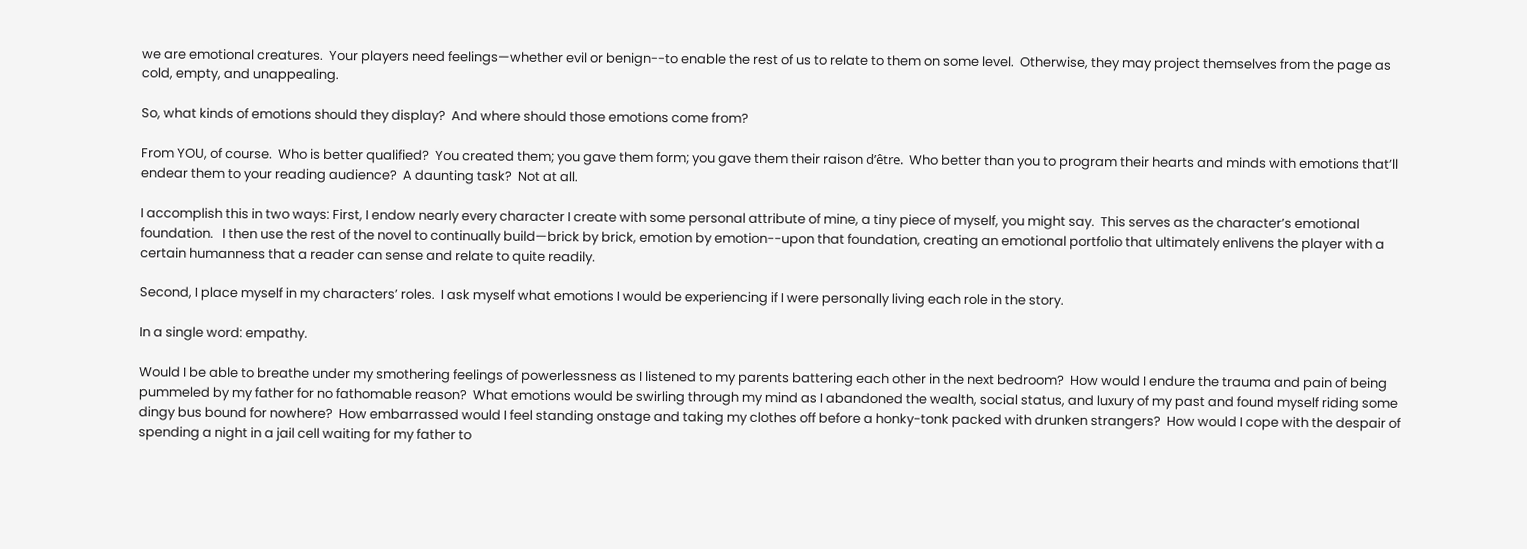we are emotional creatures.  Your players need feelings—whether evil or benign--to enable the rest of us to relate to them on some level.  Otherwise, they may project themselves from the page as cold, empty, and unappealing.

So, what kinds of emotions should they display?  And where should those emotions come from?

From YOU, of course.  Who is better qualified?  You created them; you gave them form; you gave them their raison d’être.  Who better than you to program their hearts and minds with emotions that’ll endear them to your reading audience?  A daunting task?  Not at all.

I accomplish this in two ways: First, I endow nearly every character I create with some personal attribute of mine, a tiny piece of myself, you might say.  This serves as the character’s emotional foundation.   I then use the rest of the novel to continually build—brick by brick, emotion by emotion--upon that foundation, creating an emotional portfolio that ultimately enlivens the player with a certain humanness that a reader can sense and relate to quite readily.

Second, I place myself in my characters’ roles.  I ask myself what emotions I would be experiencing if I were personally living each role in the story.

In a single word: empathy.

Would I be able to breathe under my smothering feelings of powerlessness as I listened to my parents battering each other in the next bedroom?  How would I endure the trauma and pain of being pummeled by my father for no fathomable reason?  What emotions would be swirling through my mind as I abandoned the wealth, social status, and luxury of my past and found myself riding some dingy bus bound for nowhere?  How embarrassed would I feel standing onstage and taking my clothes off before a honky-tonk packed with drunken strangers?  How would I cope with the despair of spending a night in a jail cell waiting for my father to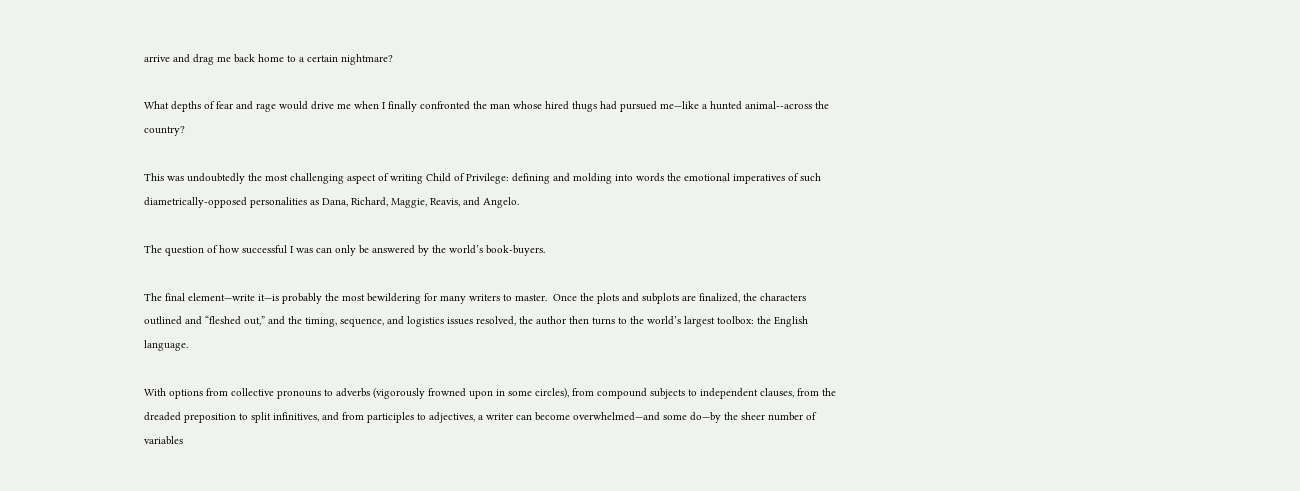arrive and drag me back home to a certain nightmare?

What depths of fear and rage would drive me when I finally confronted the man whose hired thugs had pursued me—like a hunted animal--across the country?

This was undoubtedly the most challenging aspect of writing Child of Privilege: defining and molding into words the emotional imperatives of such diametrically-opposed personalities as Dana, Richard, Maggie, Reavis, and Angelo.

The question of how successful I was can only be answered by the world’s book-buyers.

The final element—write it—is probably the most bewildering for many writers to master.  Once the plots and subplots are finalized, the characters outlined and “fleshed out,” and the timing, sequence, and logistics issues resolved, the author then turns to the world’s largest toolbox: the English language.

With options from collective pronouns to adverbs (vigorously frowned upon in some circles), from compound subjects to independent clauses, from the dreaded preposition to split infinitives, and from participles to adjectives, a writer can become overwhelmed—and some do—by the sheer number of variables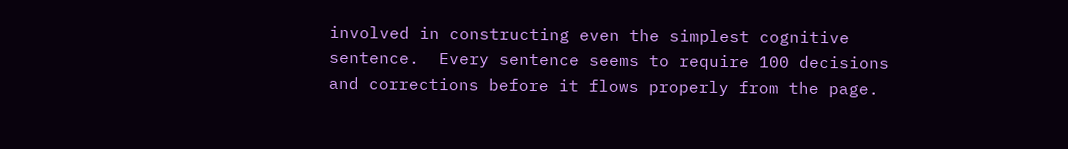involved in constructing even the simplest cognitive sentence.  Every sentence seems to require 100 decisions and corrections before it flows properly from the page.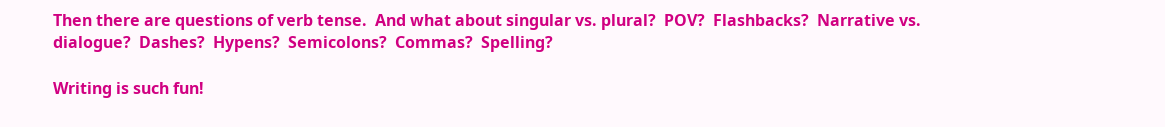Then there are questions of verb tense.  And what about singular vs. plural?  POV?  Flashbacks?  Narrative vs. dialogue?  Dashes?  Hypens?  Semicolons?  Commas?  Spelling?

Writing is such fun!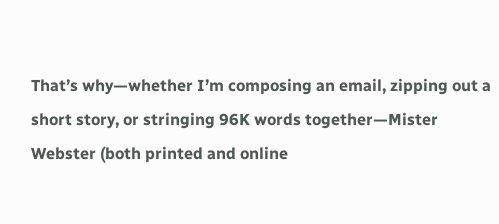That’s why—whether I’m composing an email, zipping out a short story, or stringing 96K words together—Mister Webster (both printed and online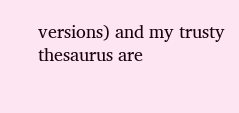versions) and my trusty thesaurus are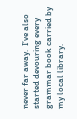never far away.  I’ve also started devouring every grammar book carried by my local library.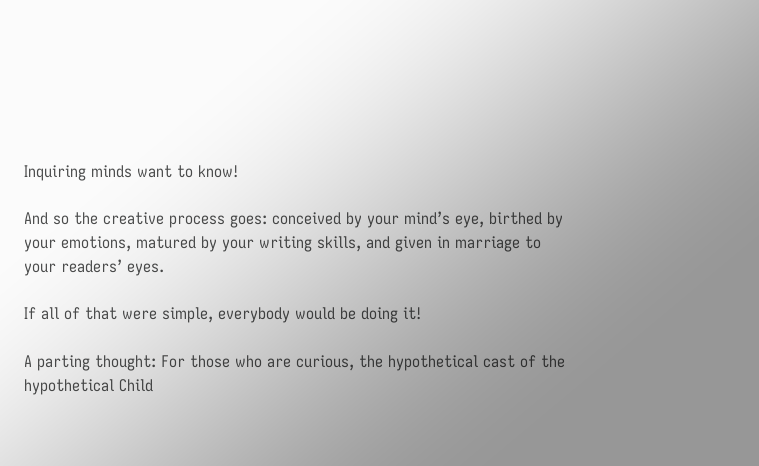Inquiring minds want to know!

And so the creative process goes: conceived by your mind’s eye, birthed by your emotions, matured by your writing skills, and given in marriage to your readers’ eyes.

If all of that were simple, everybody would be doing it!

A parting thought: For those who are curious, the hypothetical cast of the hypothetical Child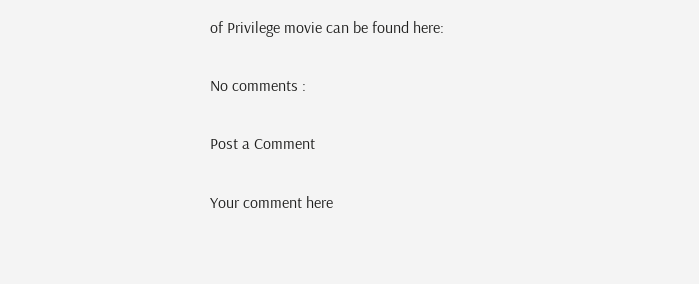of Privilege movie can be found here:

No comments :

Post a Comment

Your comment here